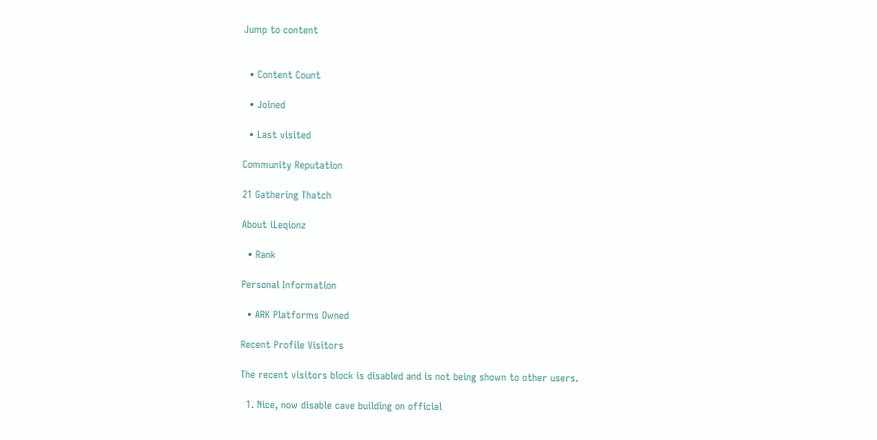Jump to content


  • Content Count

  • Joined

  • Last visited

Community Reputation

21 Gathering Thatch

About iLeqionz

  • Rank

Personal Information

  • ARK Platforms Owned

Recent Profile Visitors

The recent visitors block is disabled and is not being shown to other users.

  1. Nice, now disable cave building on official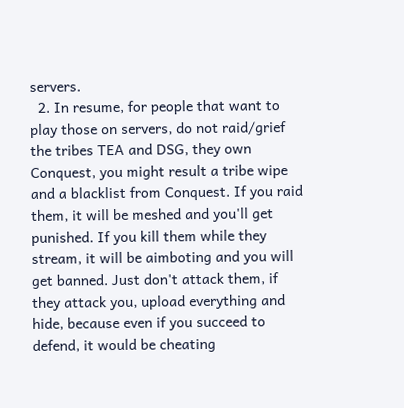servers.
  2. In resume, for people that want to play those on servers, do not raid/grief the tribes TEA and DSG, they own Conquest, you might result a tribe wipe and a blacklist from Conquest. If you raid them, it will be meshed and you'll get punished. If you kill them while they stream, it will be aimboting and you will get banned. Just don't attack them, if they attack you, upload everything and hide, because even if you succeed to defend, it would be cheating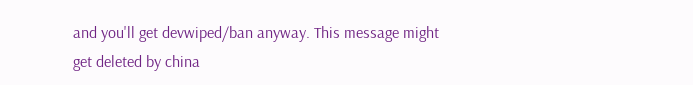and you'll get devwiped/ban anyway. This message might get deleted by china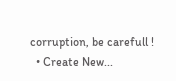corruption, be carefull !
  • Create New...